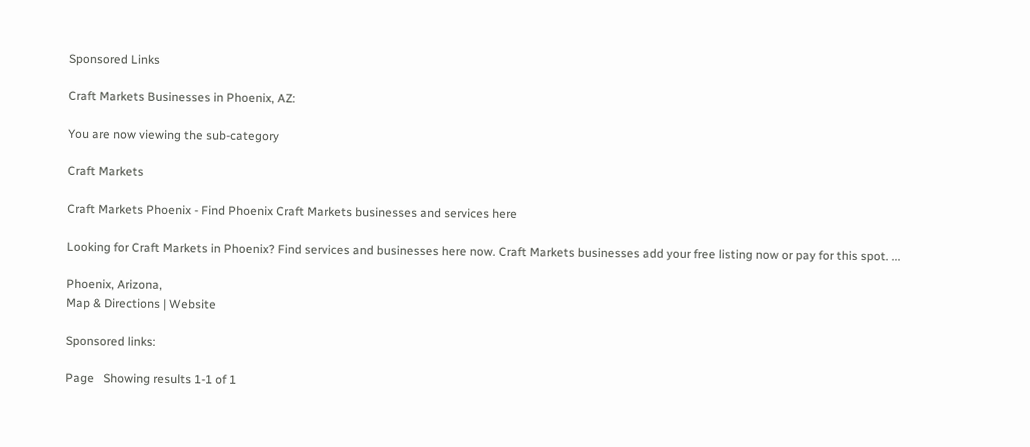Sponsored Links

Craft Markets Businesses in Phoenix, AZ:

You are now viewing the sub-category

Craft Markets

Craft Markets Phoenix - Find Phoenix Craft Markets businesses and services here

Looking for Craft Markets in Phoenix? Find services and businesses here now. Craft Markets businesses add your free listing now or pay for this spot. ...

Phoenix, Arizona,
Map & Directions | Website

Sponsored links:

Page   Showing results 1-1 of 1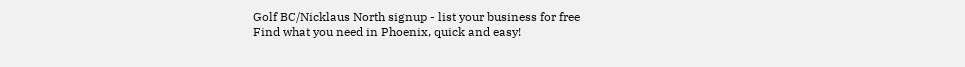Golf BC/Nicklaus North signup - list your business for free
Find what you need in Phoenix, quick and easy!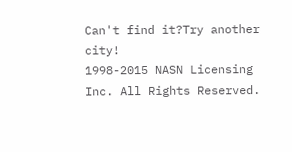Can't find it?Try another city!
1998-2015 NASN Licensing Inc. All Rights Reserved.